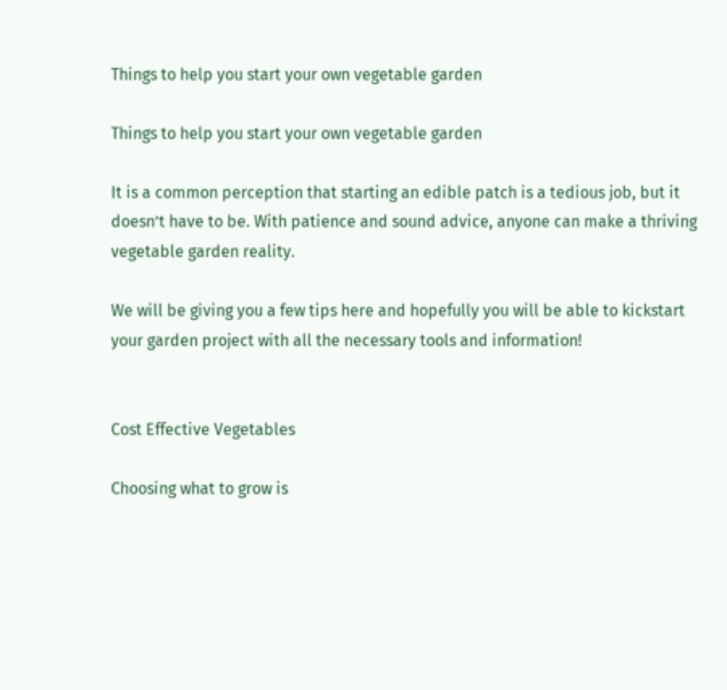Things to help you start your own vegetable garden

Things to help you start your own vegetable garden

It is a common perception that starting an edible patch is a tedious job, but it doesn’t have to be. With patience and sound advice, anyone can make a thriving vegetable garden reality.

We will be giving you a few tips here and hopefully you will be able to kickstart your garden project with all the necessary tools and information!


Cost Effective Vegetables

Choosing what to grow is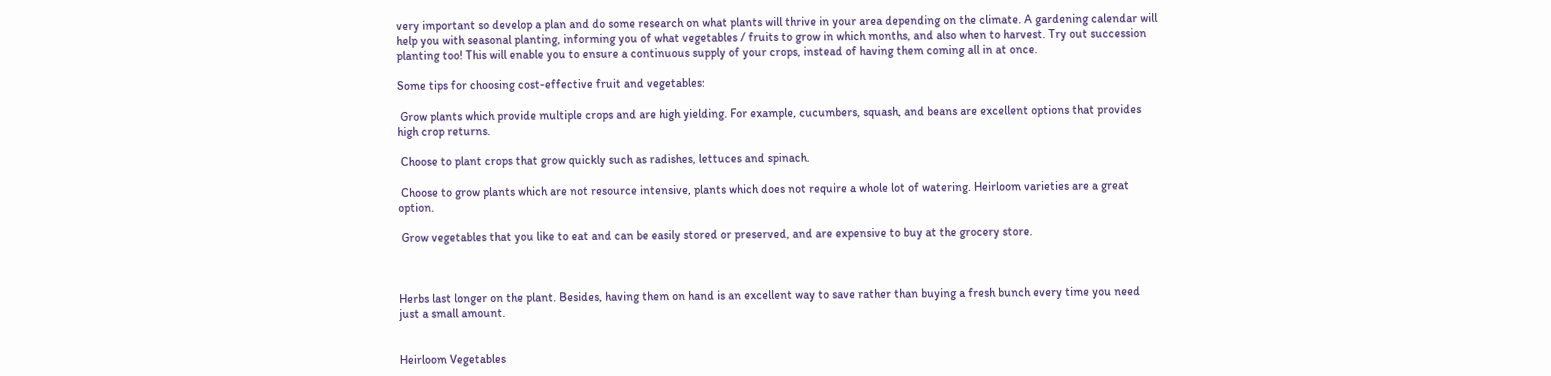very important so develop a plan and do some research on what plants will thrive in your area depending on the climate. A gardening calendar will help you with seasonal planting, informing you of what vegetables / fruits to grow in which months, and also when to harvest. Try out succession planting too! This will enable you to ensure a continuous supply of your crops, instead of having them coming all in at once.

Some tips for choosing cost-effective fruit and vegetables:

 Grow plants which provide multiple crops and are high yielding. For example, cucumbers, squash, and beans are excellent options that provides high crop returns.

 Choose to plant crops that grow quickly such as radishes, lettuces and spinach.

 Choose to grow plants which are not resource intensive, plants which does not require a whole lot of watering. Heirloom varieties are a great option.

 Grow vegetables that you like to eat and can be easily stored or preserved, and are expensive to buy at the grocery store.



Herbs last longer on the plant. Besides, having them on hand is an excellent way to save rather than buying a fresh bunch every time you need just a small amount.


Heirloom Vegetables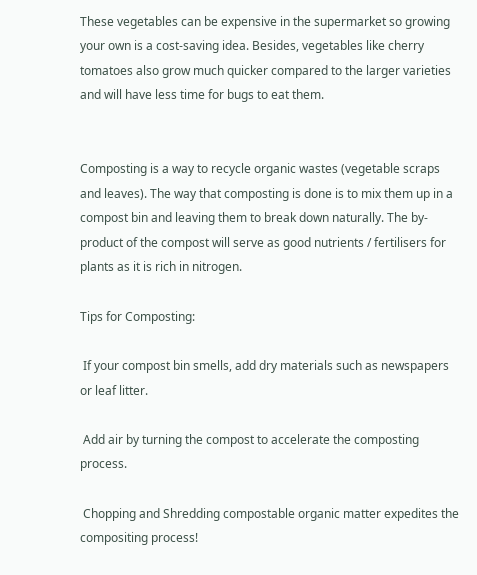These vegetables can be expensive in the supermarket so growing your own is a cost-saving idea. Besides, vegetables like cherry tomatoes also grow much quicker compared to the larger varieties and will have less time for bugs to eat them.


Composting is a way to recycle organic wastes (vegetable scraps and leaves). The way that composting is done is to mix them up in a compost bin and leaving them to break down naturally. The by-product of the compost will serve as good nutrients / fertilisers for plants as it is rich in nitrogen.

Tips for Composting:

 If your compost bin smells, add dry materials such as newspapers or leaf litter.

 Add air by turning the compost to accelerate the composting process.

 Chopping and Shredding compostable organic matter expedites the compositing process!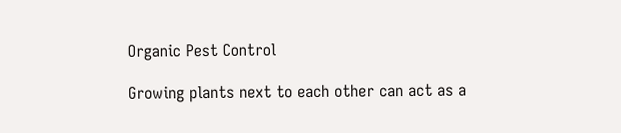Organic Pest Control

Growing plants next to each other can act as a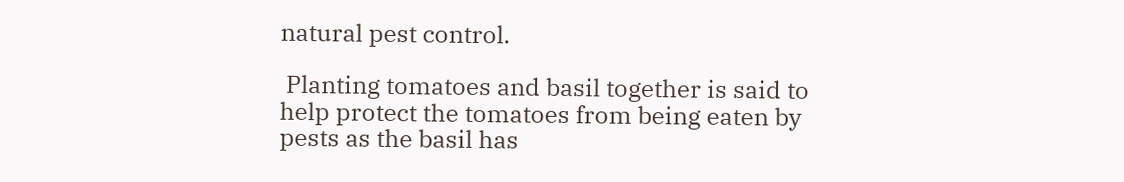natural pest control.

 Planting tomatoes and basil together is said to help protect the tomatoes from being eaten by pests as the basil has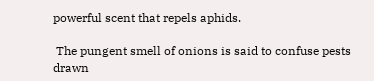powerful scent that repels aphids.

 The pungent smell of onions is said to confuse pests drawn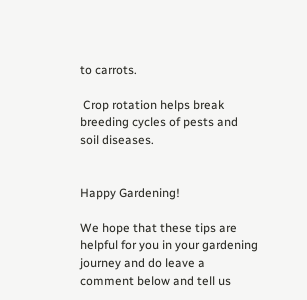to carrots.

 Crop rotation helps break breeding cycles of pests and soil diseases.


Happy Gardening!

We hope that these tips are helpful for you in your gardening journey and do leave a comment below and tell us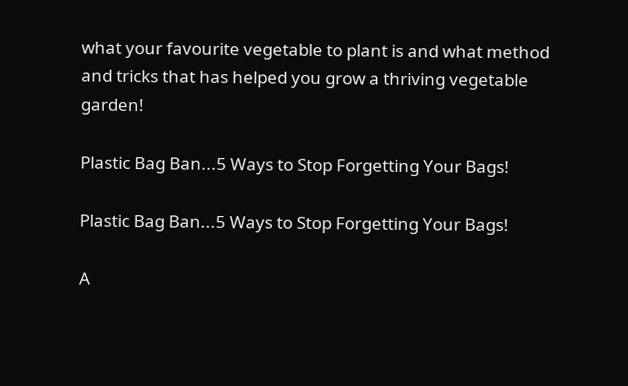what your favourite vegetable to plant is and what method and tricks that has helped you grow a thriving vegetable garden!

Plastic Bag Ban...5 Ways to Stop Forgetting Your Bags!

Plastic Bag Ban...5 Ways to Stop Forgetting Your Bags!

A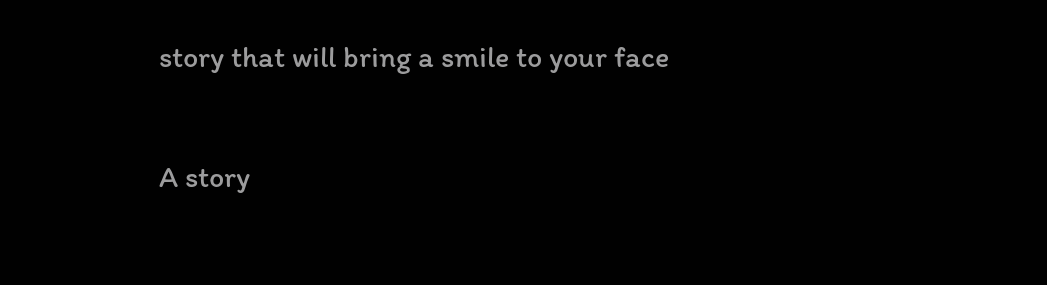story that will bring a smile to your face

A story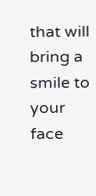that will bring a smile to your face